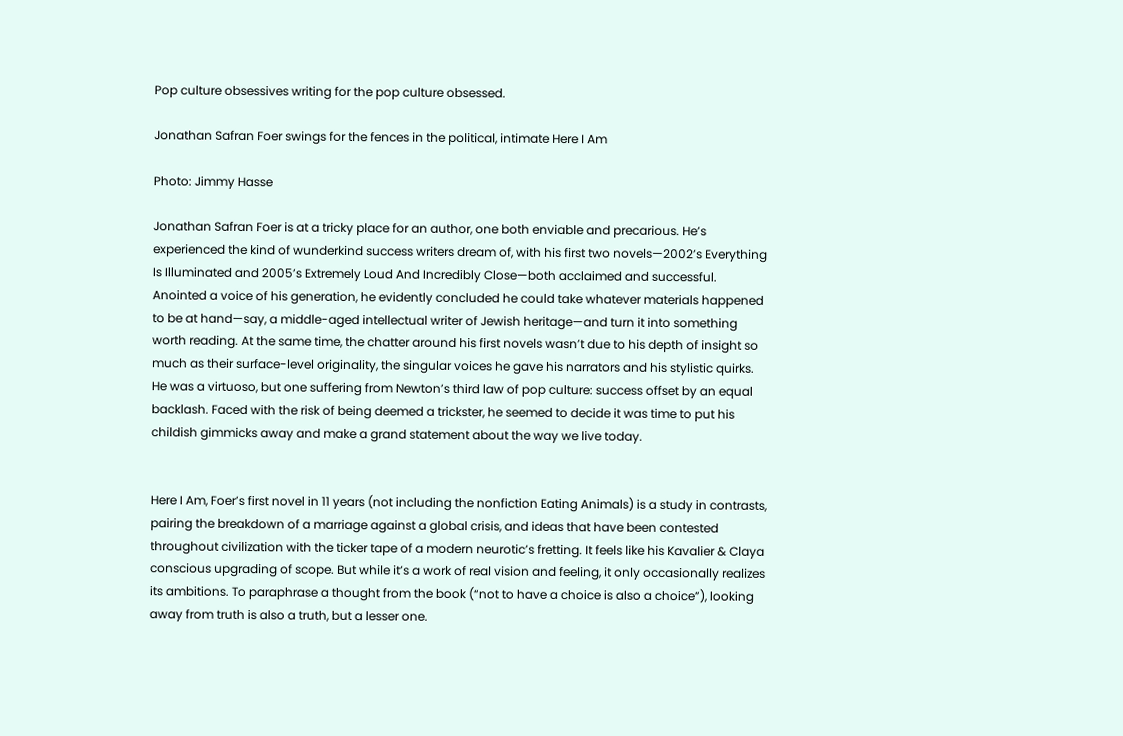Pop culture obsessives writing for the pop culture obsessed.

Jonathan Safran Foer swings for the fences in the political, intimate Here I Am

Photo: Jimmy Hasse

Jonathan Safran Foer is at a tricky place for an author, one both enviable and precarious. He’s experienced the kind of wunderkind success writers dream of, with his first two novels—2002’s Everything Is Illuminated and 2005’s Extremely Loud And Incredibly Close—both acclaimed and successful. Anointed a voice of his generation, he evidently concluded he could take whatever materials happened to be at hand—say, a middle-aged intellectual writer of Jewish heritage—and turn it into something worth reading. At the same time, the chatter around his first novels wasn’t due to his depth of insight so much as their surface-level originality, the singular voices he gave his narrators and his stylistic quirks. He was a virtuoso, but one suffering from Newton’s third law of pop culture: success offset by an equal backlash. Faced with the risk of being deemed a trickster, he seemed to decide it was time to put his childish gimmicks away and make a grand statement about the way we live today.


Here I Am, Foer’s first novel in 11 years (not including the nonfiction Eating Animals) is a study in contrasts, pairing the breakdown of a marriage against a global crisis, and ideas that have been contested throughout civilization with the ticker tape of a modern neurotic’s fretting. It feels like his Kavalier & Claya conscious upgrading of scope. But while it’s a work of real vision and feeling, it only occasionally realizes its ambitions. To paraphrase a thought from the book (“not to have a choice is also a choice”), looking away from truth is also a truth, but a lesser one.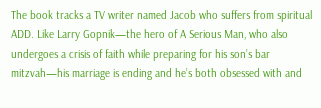The book tracks a TV writer named Jacob who suffers from spiritual ADD. Like Larry Gopnik—the hero of A Serious Man, who also undergoes a crisis of faith while preparing for his son’s bar mitzvah—his marriage is ending and he’s both obsessed with and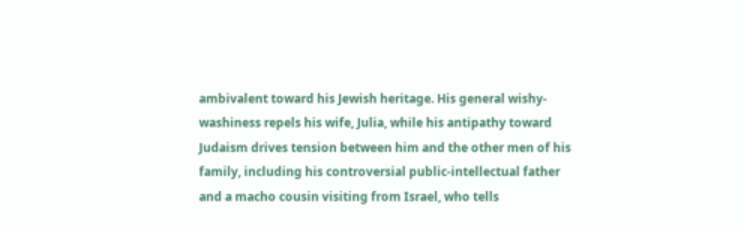ambivalent toward his Jewish heritage. His general wishy-washiness repels his wife, Julia, while his antipathy toward Judaism drives tension between him and the other men of his family, including his controversial public-intellectual father and a macho cousin visiting from Israel, who tells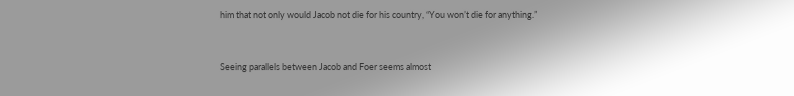him that not only would Jacob not die for his country, “You won’t die for anything.”


Seeing parallels between Jacob and Foer seems almost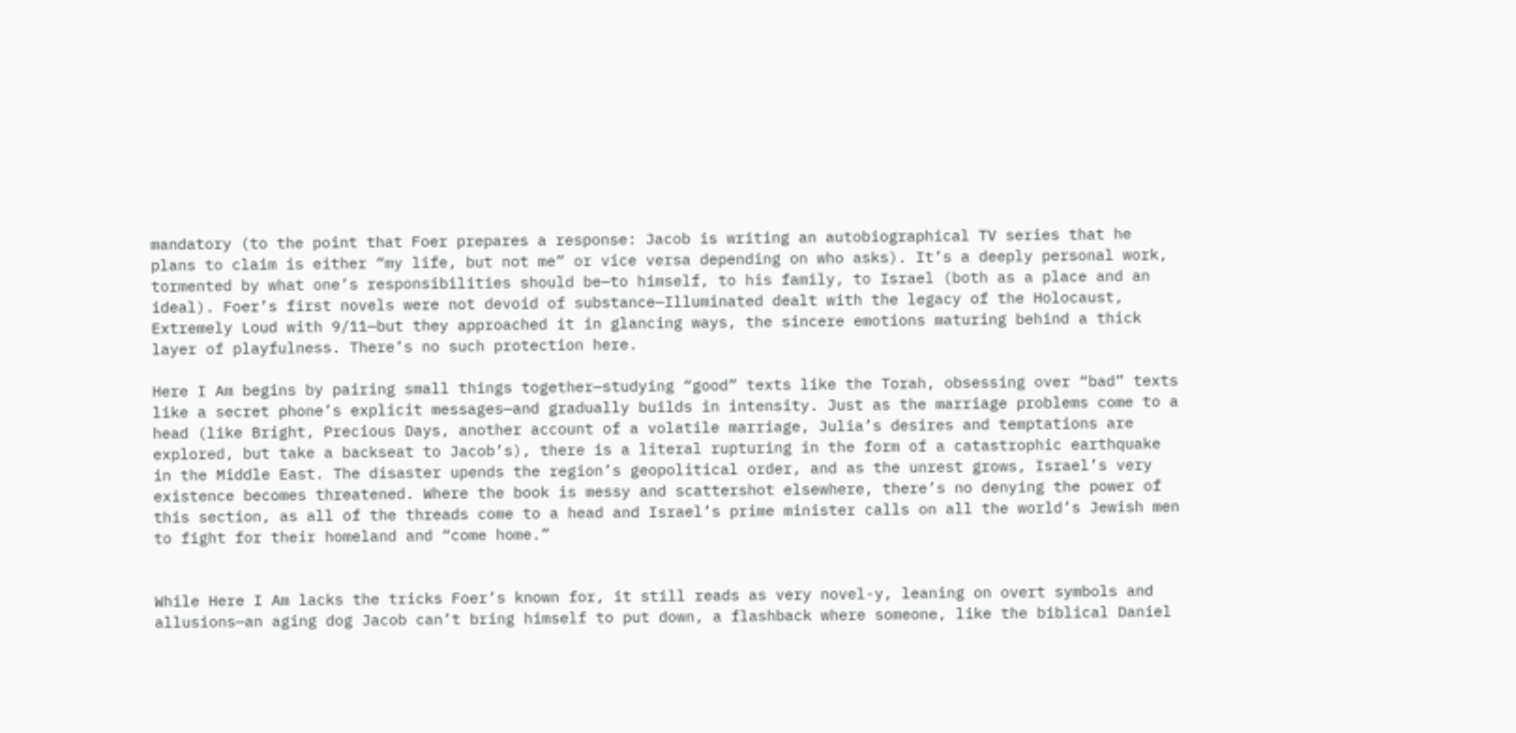mandatory (to the point that Foer prepares a response: Jacob is writing an autobiographical TV series that he plans to claim is either “my life, but not me” or vice versa depending on who asks). It’s a deeply personal work, tormented by what one’s responsibilities should be—to himself, to his family, to Israel (both as a place and an ideal). Foer’s first novels were not devoid of substance—Illuminated dealt with the legacy of the Holocaust, Extremely Loud with 9/11—but they approached it in glancing ways, the sincere emotions maturing behind a thick layer of playfulness. There’s no such protection here.

Here I Am begins by pairing small things together—studying “good” texts like the Torah, obsessing over “bad” texts like a secret phone’s explicit messages—and gradually builds in intensity. Just as the marriage problems come to a head (like Bright, Precious Days, another account of a volatile marriage, Julia’s desires and temptations are explored, but take a backseat to Jacob’s), there is a literal rupturing in the form of a catastrophic earthquake in the Middle East. The disaster upends the region’s geopolitical order, and as the unrest grows, Israel’s very existence becomes threatened. Where the book is messy and scattershot elsewhere, there’s no denying the power of this section, as all of the threads come to a head and Israel’s prime minister calls on all the world’s Jewish men to fight for their homeland and “come home.”


While Here I Am lacks the tricks Foer’s known for, it still reads as very novel-y, leaning on overt symbols and allusions—an aging dog Jacob can’t bring himself to put down, a flashback where someone, like the biblical Daniel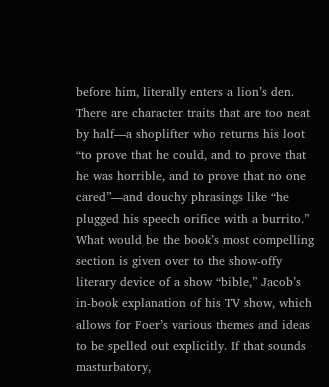before him, literally enters a lion’s den. There are character traits that are too neat by half—a shoplifter who returns his loot “to prove that he could, and to prove that he was horrible, and to prove that no one cared”—and douchy phrasings like “he plugged his speech orifice with a burrito.” What would be the book’s most compelling section is given over to the show-offy literary device of a show “bible,” Jacob’s in-book explanation of his TV show, which allows for Foer’s various themes and ideas to be spelled out explicitly. If that sounds masturbatory,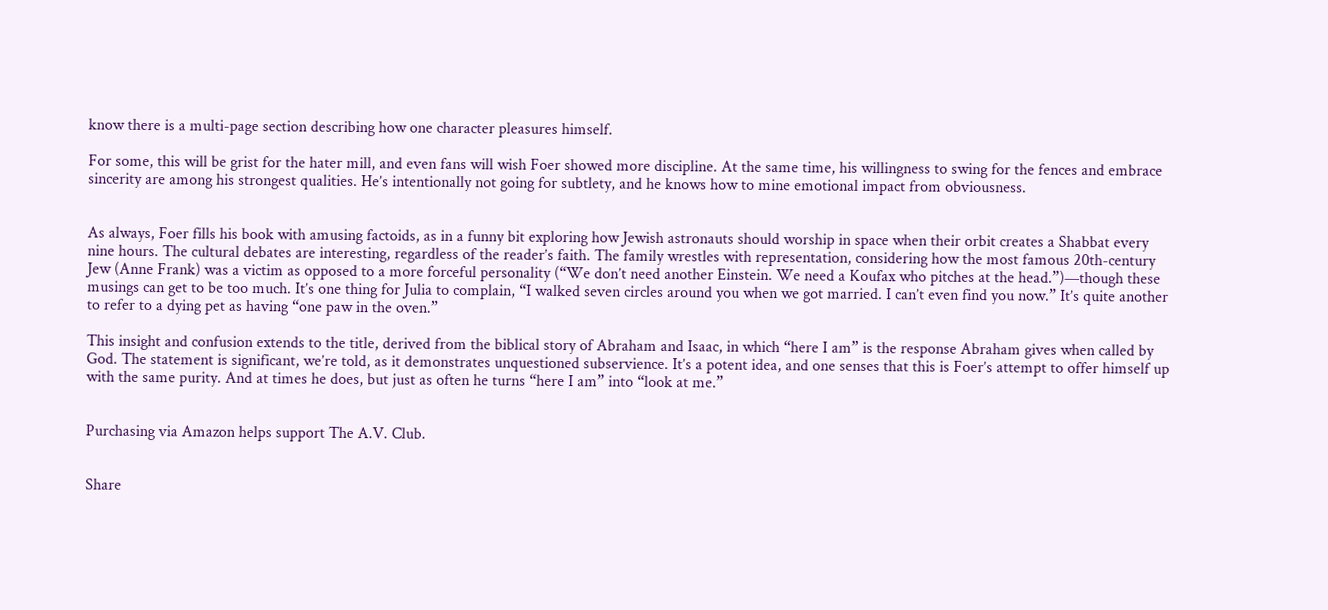know there is a multi-page section describing how one character pleasures himself.

For some, this will be grist for the hater mill, and even fans will wish Foer showed more discipline. At the same time, his willingness to swing for the fences and embrace sincerity are among his strongest qualities. He’s intentionally not going for subtlety, and he knows how to mine emotional impact from obviousness.


As always, Foer fills his book with amusing factoids, as in a funny bit exploring how Jewish astronauts should worship in space when their orbit creates a Shabbat every nine hours. The cultural debates are interesting, regardless of the reader’s faith. The family wrestles with representation, considering how the most famous 20th-century Jew (Anne Frank) was a victim as opposed to a more forceful personality (“We don’t need another Einstein. We need a Koufax who pitches at the head.”)—though these musings can get to be too much. It’s one thing for Julia to complain, “I walked seven circles around you when we got married. I can’t even find you now.” It’s quite another to refer to a dying pet as having “one paw in the oven.”

This insight and confusion extends to the title, derived from the biblical story of Abraham and Isaac, in which “here I am” is the response Abraham gives when called by God. The statement is significant, we’re told, as it demonstrates unquestioned subservience. It’s a potent idea, and one senses that this is Foer’s attempt to offer himself up with the same purity. And at times he does, but just as often he turns “here I am” into “look at me.”


Purchasing via Amazon helps support The A.V. Club.


Share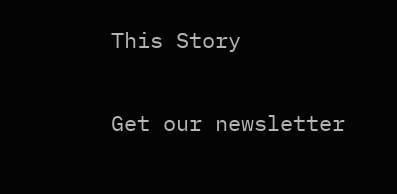This Story

Get our newsletter